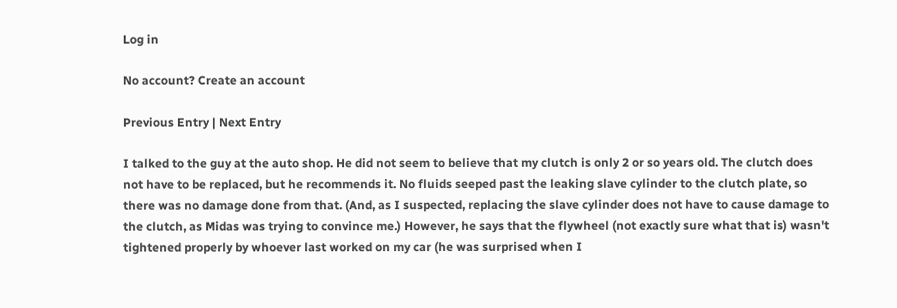Log in

No account? Create an account

Previous Entry | Next Entry

I talked to the guy at the auto shop. He did not seem to believe that my clutch is only 2 or so years old. The clutch does not have to be replaced, but he recommends it. No fluids seeped past the leaking slave cylinder to the clutch plate, so there was no damage done from that. (And, as I suspected, replacing the slave cylinder does not have to cause damage to the clutch, as Midas was trying to convince me.) However, he says that the flywheel (not exactly sure what that is) wasn't tightened properly by whoever last worked on my car (he was surprised when I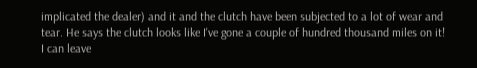implicated the dealer) and it and the clutch have been subjected to a lot of wear and tear. He says the clutch looks like I've gone a couple of hundred thousand miles on it! I can leave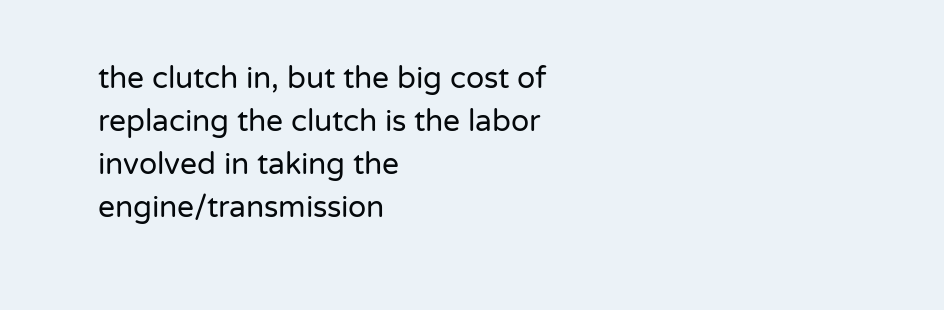the clutch in, but the big cost of replacing the clutch is the labor involved in taking the engine/transmission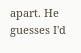apart. He guesses I'd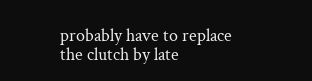probably have to replace the clutch by late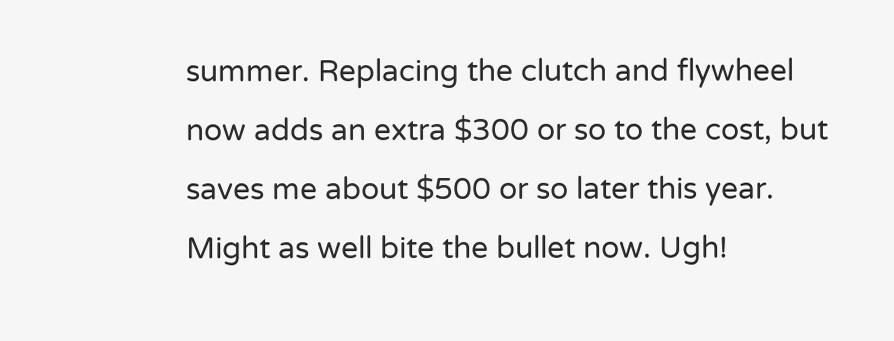summer. Replacing the clutch and flywheel now adds an extra $300 or so to the cost, but saves me about $500 or so later this year. Might as well bite the bullet now. Ugh!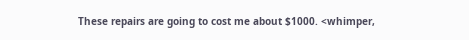These repairs are going to cost me about $1000. <whimper,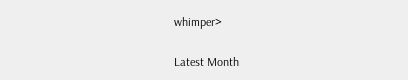whimper>

Latest Month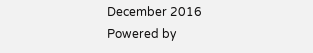December 2016
Powered by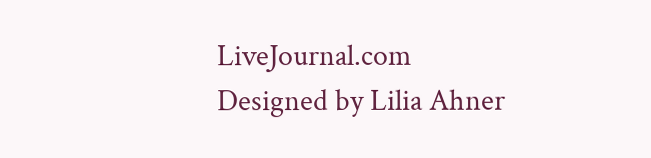LiveJournal.com
Designed by Lilia Ahner